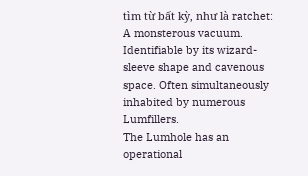tìm từ bất kỳ, như là ratchet:
A monsterous vacuum. Identifiable by its wizard-sleeve shape and cavenous space. Often simultaneously inhabited by numerous Lumfillers.
The Lumhole has an operational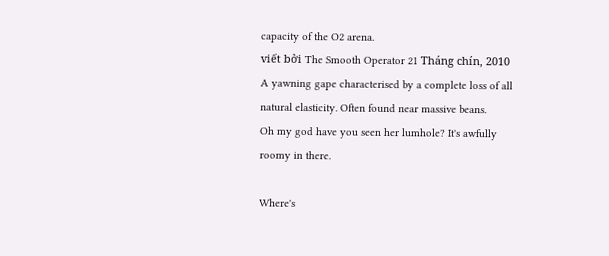capacity of the O2 arena.
viết bởi The Smooth Operator 21 Tháng chín, 2010
A yawning gape characterised by a complete loss of all natural elasticity. Often found near massive beans.
Oh my god have you seen her lumhole? It's awfully roomy in there.

Where's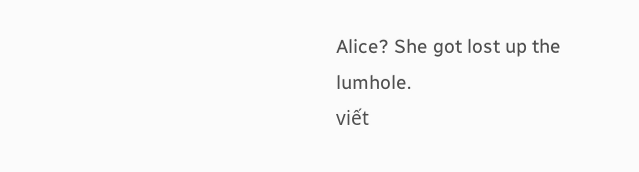Alice? She got lost up the lumhole.
viết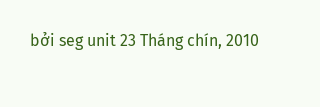bởi seg unit 23 Tháng chín, 2010